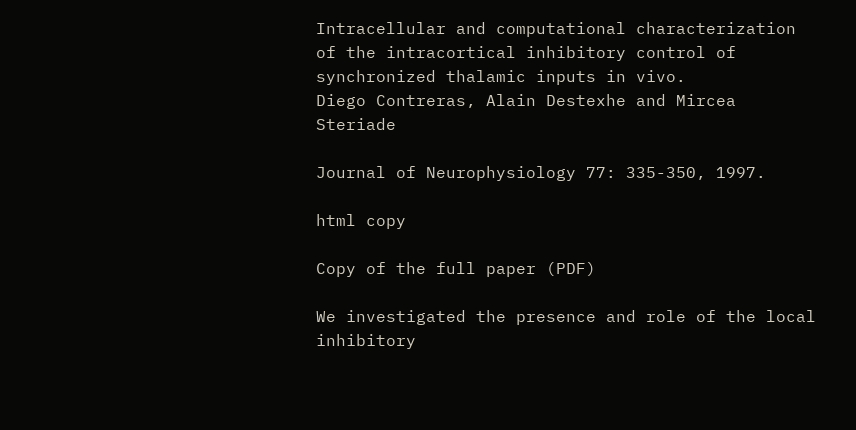Intracellular and computational characterization of the intracortical inhibitory control of synchronized thalamic inputs in vivo.
Diego Contreras, Alain Destexhe and Mircea Steriade

Journal of Neurophysiology 77: 335-350, 1997.

html copy

Copy of the full paper (PDF)

We investigated the presence and role of the local inhibitory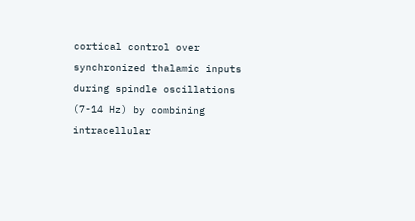cortical control over synchronized thalamic inputs during spindle oscillations (7-14 Hz) by combining intracellular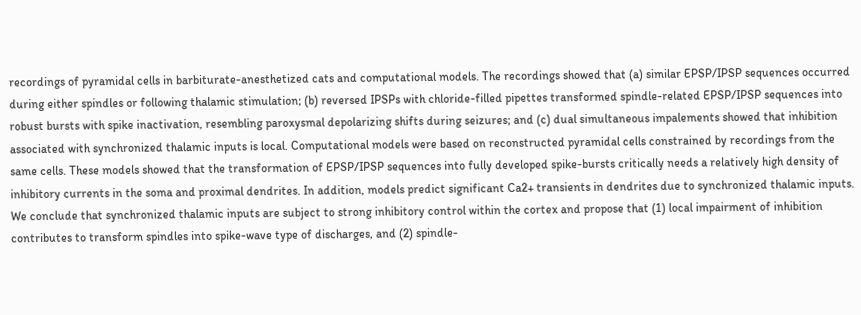recordings of pyramidal cells in barbiturate-anesthetized cats and computational models. The recordings showed that (a) similar EPSP/IPSP sequences occurred during either spindles or following thalamic stimulation; (b) reversed IPSPs with chloride-filled pipettes transformed spindle-related EPSP/IPSP sequences into robust bursts with spike inactivation, resembling paroxysmal depolarizing shifts during seizures; and (c) dual simultaneous impalements showed that inhibition associated with synchronized thalamic inputs is local. Computational models were based on reconstructed pyramidal cells constrained by recordings from the same cells. These models showed that the transformation of EPSP/IPSP sequences into fully developed spike-bursts critically needs a relatively high density of inhibitory currents in the soma and proximal dendrites. In addition, models predict significant Ca2+ transients in dendrites due to synchronized thalamic inputs. We conclude that synchronized thalamic inputs are subject to strong inhibitory control within the cortex and propose that (1) local impairment of inhibition contributes to transform spindles into spike-wave type of discharges, and (2) spindle-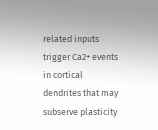related inputs trigger Ca2+ events in cortical dendrites that may subserve plasticity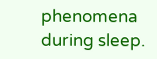phenomena during sleep.